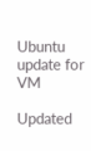Ubuntu update for VM

Updated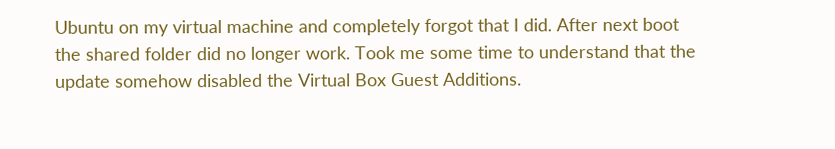Ubuntu on my virtual machine and completely forgot that I did. After next boot the shared folder did no longer work. Took me some time to understand that the update somehow disabled the Virtual Box Guest Additions.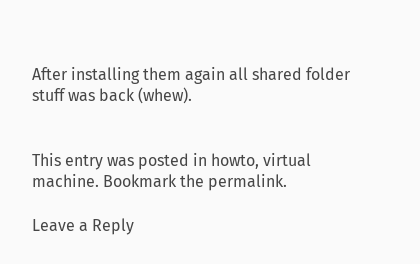After installing them again all shared folder stuff was back (whew).


This entry was posted in howto, virtual machine. Bookmark the permalink.

Leave a Reply